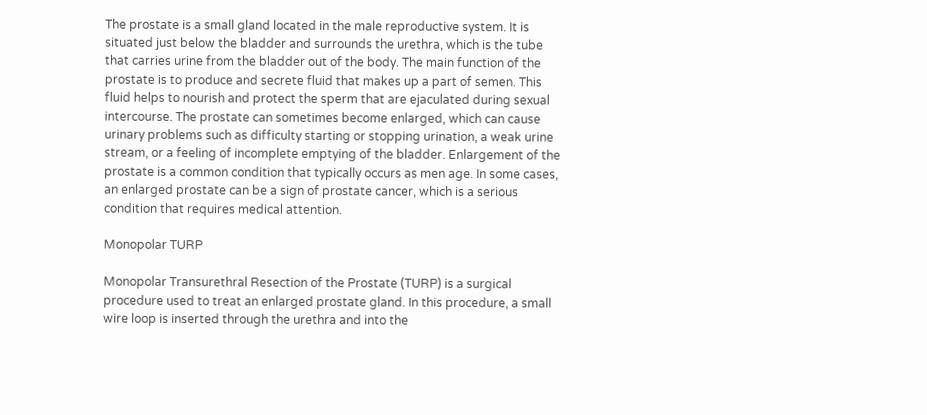The prostate is a small gland located in the male reproductive system. It is situated just below the bladder and surrounds the urethra, which is the tube that carries urine from the bladder out of the body. The main function of the prostate is to produce and secrete fluid that makes up a part of semen. This fluid helps to nourish and protect the sperm that are ejaculated during sexual intercourse. The prostate can sometimes become enlarged, which can cause urinary problems such as difficulty starting or stopping urination, a weak urine stream, or a feeling of incomplete emptying of the bladder. Enlargement of the prostate is a common condition that typically occurs as men age. In some cases, an enlarged prostate can be a sign of prostate cancer, which is a serious condition that requires medical attention.

Monopolar TURP

Monopolar Transurethral Resection of the Prostate (TURP) is a surgical procedure used to treat an enlarged prostate gland. In this procedure, a small wire loop is inserted through the urethra and into the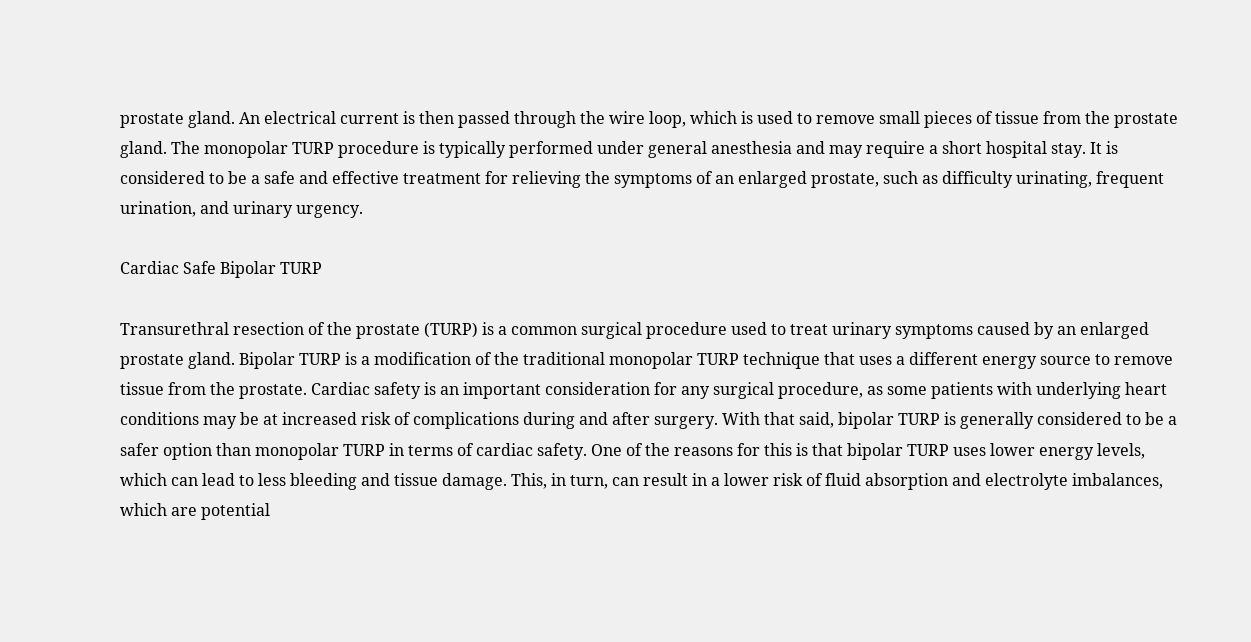prostate gland. An electrical current is then passed through the wire loop, which is used to remove small pieces of tissue from the prostate gland. The monopolar TURP procedure is typically performed under general anesthesia and may require a short hospital stay. It is considered to be a safe and effective treatment for relieving the symptoms of an enlarged prostate, such as difficulty urinating, frequent urination, and urinary urgency.

Cardiac Safe Bipolar TURP

Transurethral resection of the prostate (TURP) is a common surgical procedure used to treat urinary symptoms caused by an enlarged prostate gland. Bipolar TURP is a modification of the traditional monopolar TURP technique that uses a different energy source to remove tissue from the prostate. Cardiac safety is an important consideration for any surgical procedure, as some patients with underlying heart conditions may be at increased risk of complications during and after surgery. With that said, bipolar TURP is generally considered to be a safer option than monopolar TURP in terms of cardiac safety. One of the reasons for this is that bipolar TURP uses lower energy levels, which can lead to less bleeding and tissue damage. This, in turn, can result in a lower risk of fluid absorption and electrolyte imbalances, which are potential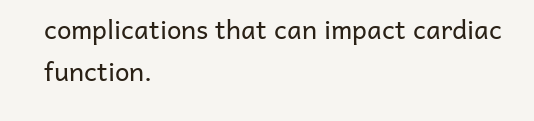complications that can impact cardiac function.